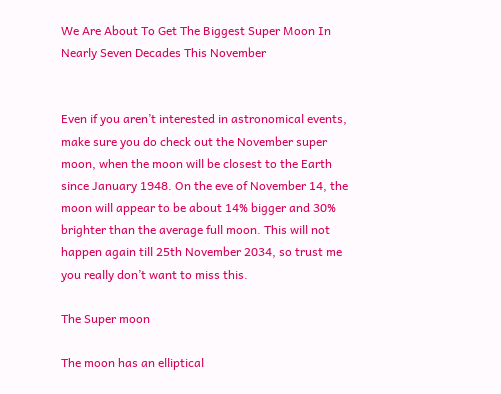We Are About To Get The Biggest Super Moon In Nearly Seven Decades This November


Even if you aren’t interested in astronomical events, make sure you do check out the November super moon, when the moon will be closest to the Earth since January 1948. On the eve of November 14, the moon will appear to be about 14% bigger and 30% brighter than the average full moon. This will not happen again till 25th November 2034, so trust me you really don’t want to miss this.

The Super moon

The moon has an elliptical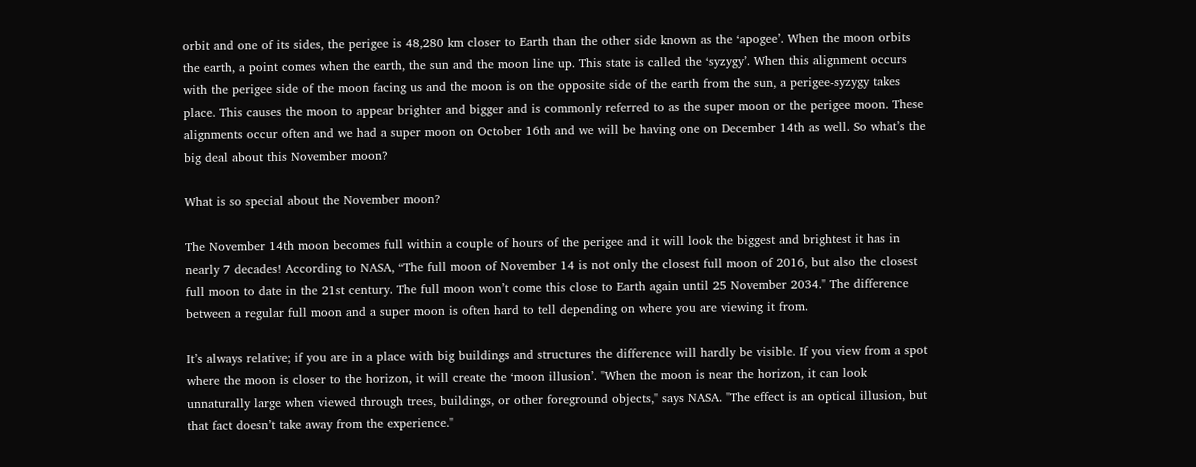orbit and one of its sides, the perigee is 48,280 km closer to Earth than the other side known as the ‘apogee’. When the moon orbits the earth, a point comes when the earth, the sun and the moon line up. This state is called the ‘syzygy’. When this alignment occurs with the perigee side of the moon facing us and the moon is on the opposite side of the earth from the sun, a perigee-syzygy takes place. This causes the moon to appear brighter and bigger and is commonly referred to as the super moon or the perigee moon. These alignments occur often and we had a super moon on October 16th and we will be having one on December 14th as well. So what’s the big deal about this November moon?

What is so special about the November moon?

The November 14th moon becomes full within a couple of hours of the perigee and it will look the biggest and brightest it has in nearly 7 decades! According to NASA, “The full moon of November 14 is not only the closest full moon of 2016, but also the closest full moon to date in the 21st century. The full moon won’t come this close to Earth again until 25 November 2034." The difference between a regular full moon and a super moon is often hard to tell depending on where you are viewing it from.

It’s always relative; if you are in a place with big buildings and structures the difference will hardly be visible. If you view from a spot where the moon is closer to the horizon, it will create the ‘moon illusion’. "When the moon is near the horizon, it can look unnaturally large when viewed through trees, buildings, or other foreground objects," says NASA. "The effect is an optical illusion, but that fact doesn’t take away from the experience."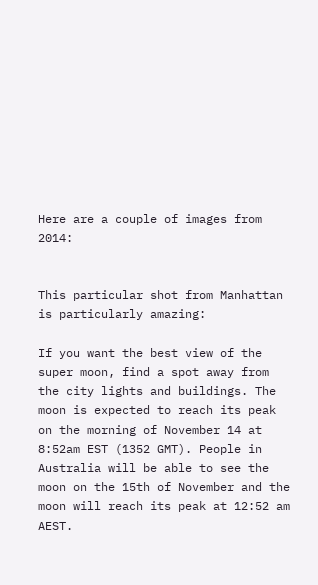Here are a couple of images from 2014:


This particular shot from Manhattan is particularly amazing:

If you want the best view of the super moon, find a spot away from the city lights and buildings. The moon is expected to reach its peak on the morning of November 14 at 8:52am EST (1352 GMT). People in Australia will be able to see the moon on the 15th of November and the moon will reach its peak at 12:52 am AEST.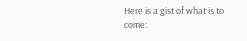Here is a gist of what is to come: